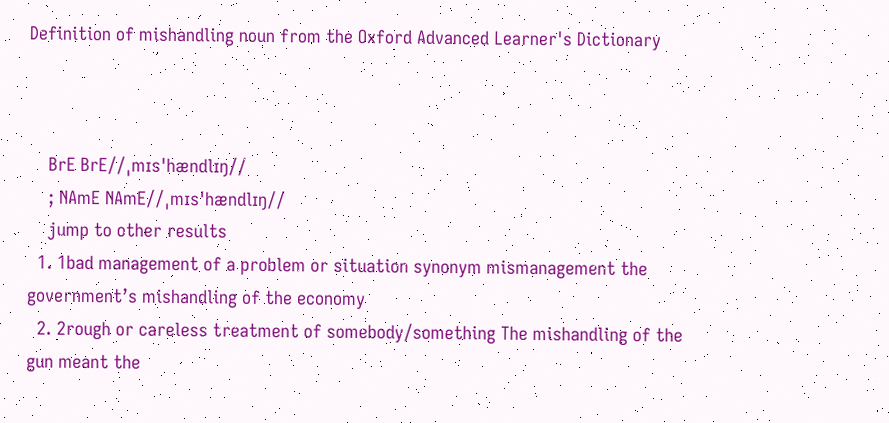Definition of mishandling noun from the Oxford Advanced Learner's Dictionary



    BrE BrE//ˌmɪsˈhændlɪŋ//
    ; NAmE NAmE//ˌmɪsˈhændlɪŋ//
    jump to other results
  1. 1bad management of a problem or situation synonym mismanagement the government’s mishandling of the economy
  2. 2rough or careless treatment of somebody/something The mishandling of the gun meant the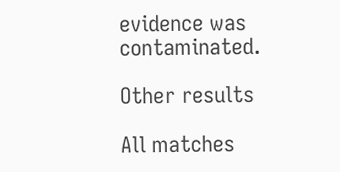evidence was contaminated.

Other results

All matches